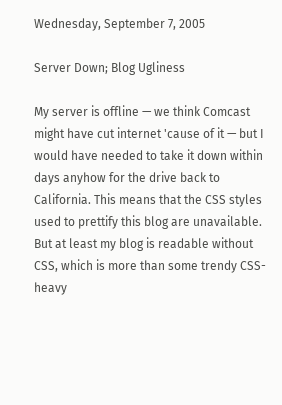Wednesday, September 7, 2005

Server Down; Blog Ugliness

My server is offline — we think Comcast might have cut internet 'cause of it — but I would have needed to take it down within days anyhow for the drive back to California. This means that the CSS styles used to prettify this blog are unavailable. But at least my blog is readable without CSS, which is more than some trendy CSS-heavy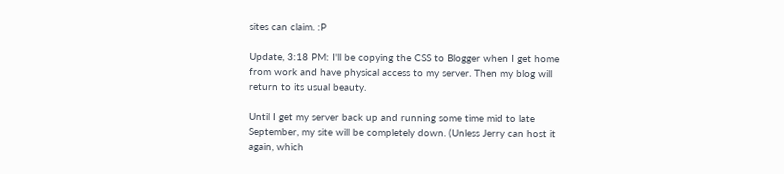sites can claim. :P

Update, 3:18 PM: I'll be copying the CSS to Blogger when I get home from work and have physical access to my server. Then my blog will return to its usual beauty.

Until I get my server back up and running some time mid to late September, my site will be completely down. (Unless Jerry can host it again, which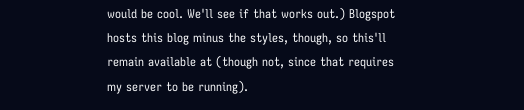would be cool. We'll see if that works out.) Blogspot hosts this blog minus the styles, though, so this'll remain available at (though not, since that requires my server to be running).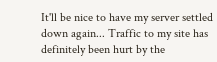It'll be nice to have my server settled down again... Traffic to my site has definitely been hurt by the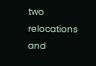two relocations and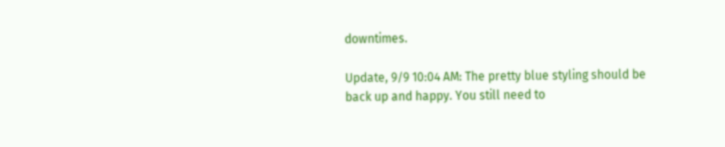downtimes.

Update, 9/9 10:04 AM: The pretty blue styling should be back up and happy. You still need to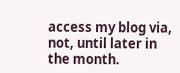access my blog via, not, until later in the month.